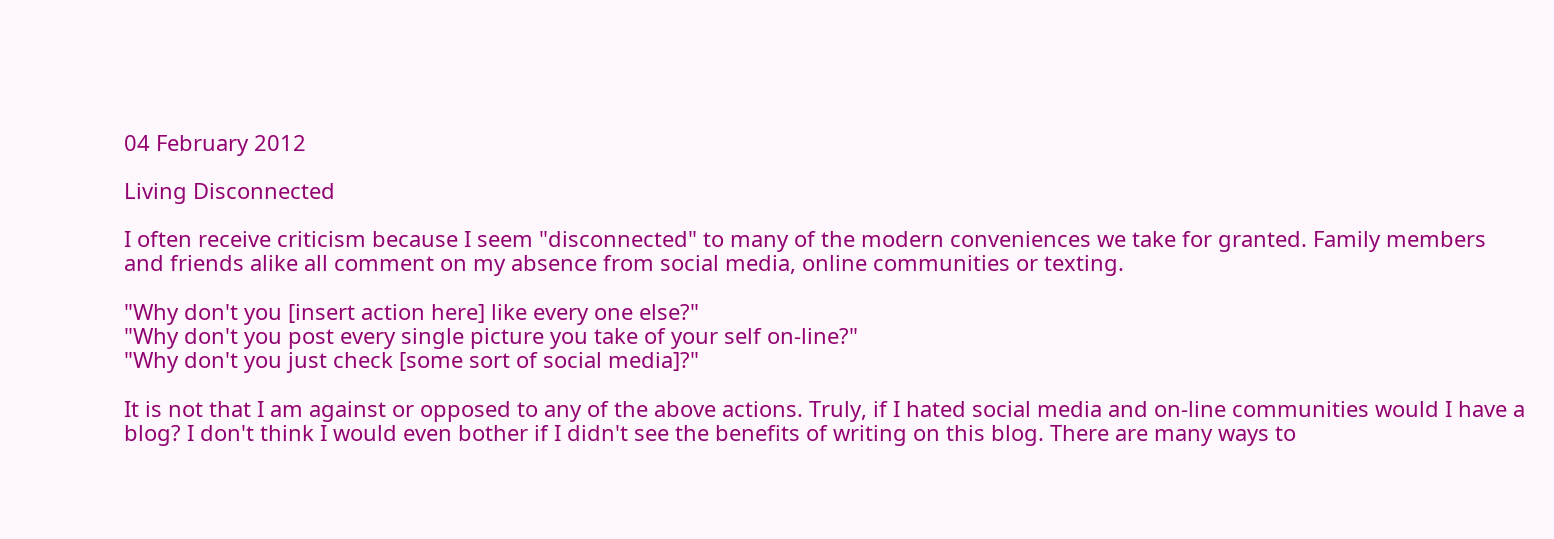04 February 2012

Living Disconnected

I often receive criticism because I seem "disconnected" to many of the modern conveniences we take for granted. Family members and friends alike all comment on my absence from social media, online communities or texting.

"Why don't you [insert action here] like every one else?"
"Why don't you post every single picture you take of your self on-line?"
"Why don't you just check [some sort of social media]?"

It is not that I am against or opposed to any of the above actions. Truly, if I hated social media and on-line communities would I have a blog? I don't think I would even bother if I didn't see the benefits of writing on this blog. There are many ways to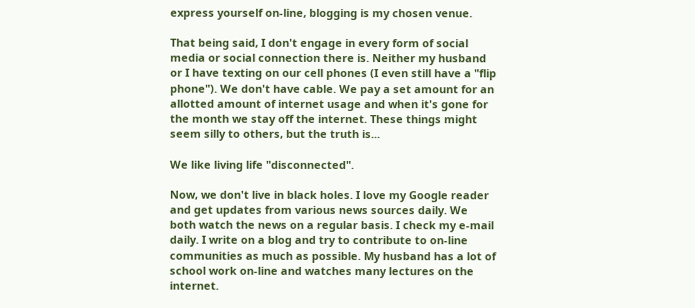express yourself on-line, blogging is my chosen venue.

That being said, I don't engage in every form of social media or social connection there is. Neither my husband or I have texting on our cell phones (I even still have a "flip phone"). We don't have cable. We pay a set amount for an allotted amount of internet usage and when it's gone for the month we stay off the internet. These things might seem silly to others, but the truth is...

We like living life "disconnected".

Now, we don't live in black holes. I love my Google reader and get updates from various news sources daily. We both watch the news on a regular basis. I check my e-mail daily. I write on a blog and try to contribute to on-line communities as much as possible. My husband has a lot of school work on-line and watches many lectures on the internet.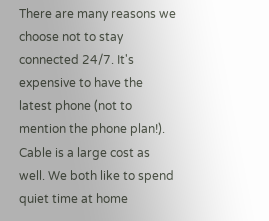There are many reasons we choose not to stay connected 24/7. It's expensive to have the latest phone (not to mention the phone plan!). Cable is a large cost as well. We both like to spend quiet time at home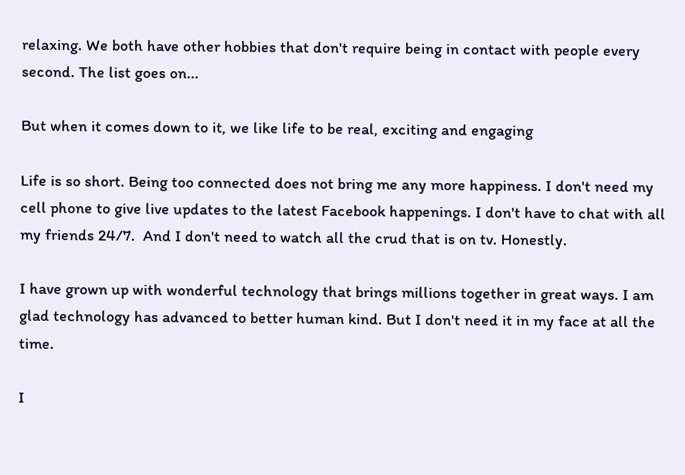relaxing. We both have other hobbies that don't require being in contact with people every second. The list goes on...

But when it comes down to it, we like life to be real, exciting and engaging

Life is so short. Being too connected does not bring me any more happiness. I don't need my cell phone to give live updates to the latest Facebook happenings. I don't have to chat with all my friends 24/7.  And I don't need to watch all the crud that is on tv. Honestly.

I have grown up with wonderful technology that brings millions together in great ways. I am glad technology has advanced to better human kind. But I don't need it in my face at all the time.

I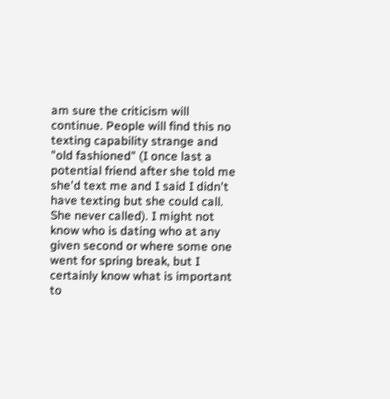am sure the criticism will continue. People will find this no texting capability strange and "old fashioned" (I once last a potential friend after she told me she'd text me and I said I didn't have texting but she could call. She never called). I might not know who is dating who at any given second or where some one went for spring break, but I certainly know what is important to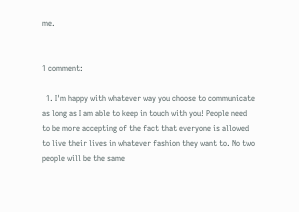me.


1 comment:

  1. I'm happy with whatever way you choose to communicate as long as I am able to keep in touch with you! People need to be more accepting of the fact that everyone is allowed to live their lives in whatever fashion they want to. No two people will be the same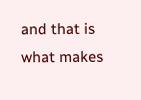and that is what makes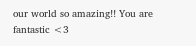our world so amazing!! You are fantastic <3